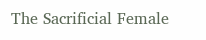The Sacrificial Female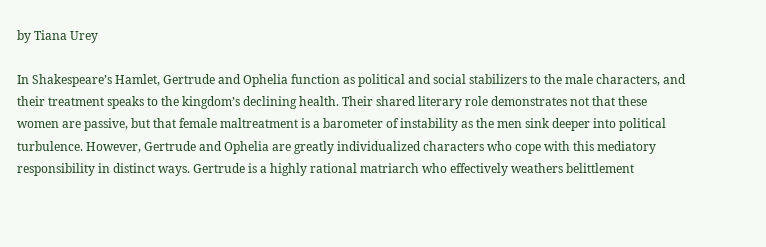by Tiana Urey

In Shakespeare’s Hamlet, Gertrude and Ophelia function as political and social stabilizers to the male characters, and their treatment speaks to the kingdom’s declining health. Their shared literary role demonstrates not that these women are passive, but that female maltreatment is a barometer of instability as the men sink deeper into political turbulence. However, Gertrude and Ophelia are greatly individualized characters who cope with this mediatory responsibility in distinct ways. Gertrude is a highly rational matriarch who effectively weathers belittlement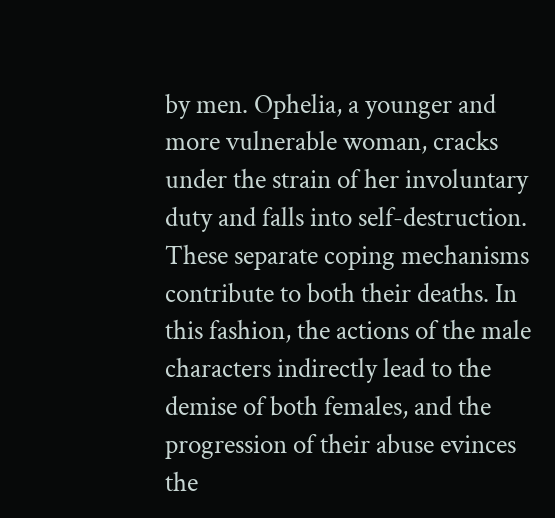by men. Ophelia, a younger and more vulnerable woman, cracks under the strain of her involuntary duty and falls into self-destruction. These separate coping mechanisms contribute to both their deaths. In this fashion, the actions of the male characters indirectly lead to the demise of both females, and the progression of their abuse evinces the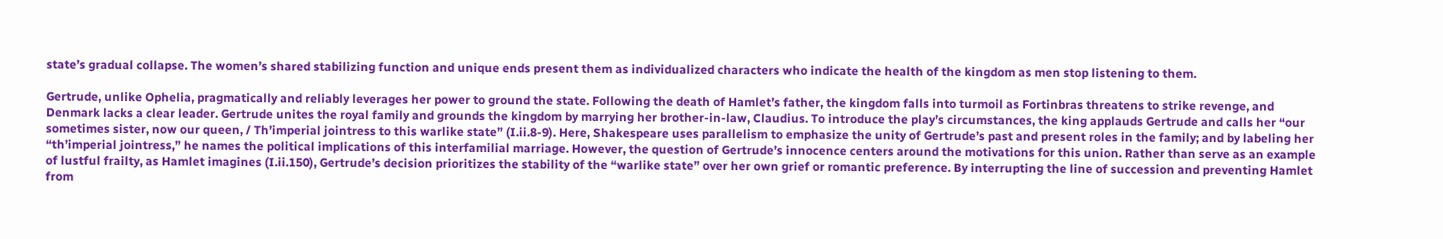state’s gradual collapse. The women’s shared stabilizing function and unique ends present them as individualized characters who indicate the health of the kingdom as men stop listening to them.

Gertrude, unlike Ophelia, pragmatically and reliably leverages her power to ground the state. Following the death of Hamlet’s father, the kingdom falls into turmoil as Fortinbras threatens to strike revenge, and Denmark lacks a clear leader. Gertrude unites the royal family and grounds the kingdom by marrying her brother-in-law, Claudius. To introduce the play’s circumstances, the king applauds Gertrude and calls her “our sometimes sister, now our queen, / Th’imperial jointress to this warlike state” (I.ii.8-9). Here, Shakespeare uses parallelism to emphasize the unity of Gertrude’s past and present roles in the family; and by labeling her “th’imperial jointress,” he names the political implications of this interfamilial marriage. However, the question of Gertrude’s innocence centers around the motivations for this union. Rather than serve as an example of lustful frailty, as Hamlet imagines (I.ii.150), Gertrude’s decision prioritizes the stability of the “warlike state” over her own grief or romantic preference. By interrupting the line of succession and preventing Hamlet from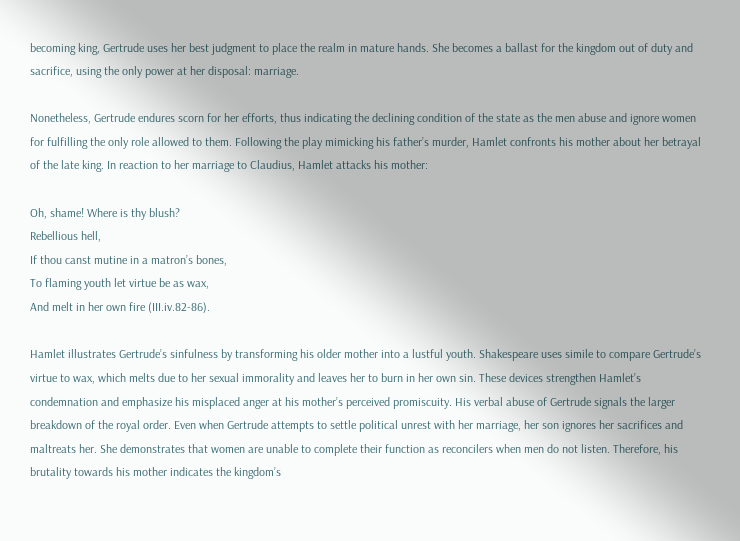becoming king, Gertrude uses her best judgment to place the realm in mature hands. She becomes a ballast for the kingdom out of duty and sacrifice, using the only power at her disposal: marriage.

Nonetheless, Gertrude endures scorn for her efforts, thus indicating the declining condition of the state as the men abuse and ignore women for fulfilling the only role allowed to them. Following the play mimicking his father’s murder, Hamlet confronts his mother about her betrayal of the late king. In reaction to her marriage to Claudius, Hamlet attacks his mother:

Oh, shame! Where is thy blush?
Rebellious hell,
If thou canst mutine in a matron’s bones,
To flaming youth let virtue be as wax,
And melt in her own fire (III.iv.82-86).

Hamlet illustrates Gertrude’s sinfulness by transforming his older mother into a lustful youth. Shakespeare uses simile to compare Gertrude’s virtue to wax, which melts due to her sexual immorality and leaves her to burn in her own sin. These devices strengthen Hamlet’s condemnation and emphasize his misplaced anger at his mother’s perceived promiscuity. His verbal abuse of Gertrude signals the larger breakdown of the royal order. Even when Gertrude attempts to settle political unrest with her marriage, her son ignores her sacrifices and maltreats her. She demonstrates that women are unable to complete their function as reconcilers when men do not listen. Therefore, his brutality towards his mother indicates the kingdom’s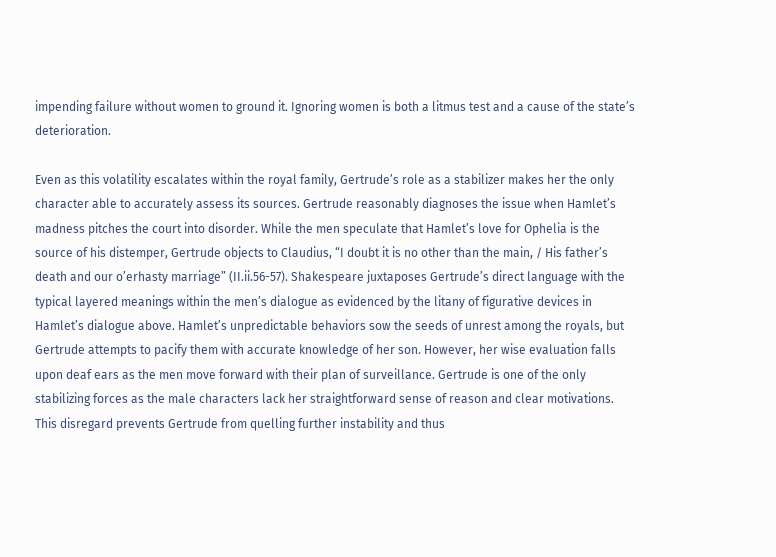impending failure without women to ground it. Ignoring women is both a litmus test and a cause of the state’s deterioration.

Even as this volatility escalates within the royal family, Gertrude’s role as a stabilizer makes her the only character able to accurately assess its sources. Gertrude reasonably diagnoses the issue when Hamlet’s madness pitches the court into disorder. While the men speculate that Hamlet’s love for Ophelia is the source of his distemper, Gertrude objects to Claudius, “I doubt it is no other than the main, / His father’s death and our o’erhasty marriage” (II.ii.56-57). Shakespeare juxtaposes Gertrude’s direct language with the typical layered meanings within the men’s dialogue as evidenced by the litany of figurative devices in Hamlet’s dialogue above. Hamlet’s unpredictable behaviors sow the seeds of unrest among the royals, but Gertrude attempts to pacify them with accurate knowledge of her son. However, her wise evaluation falls upon deaf ears as the men move forward with their plan of surveillance. Gertrude is one of the only stabilizing forces as the male characters lack her straightforward sense of reason and clear motivations. This disregard prevents Gertrude from quelling further instability and thus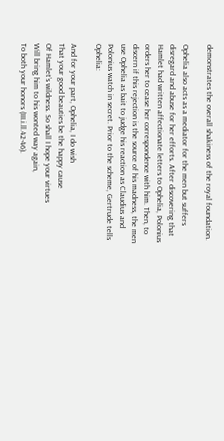demonstrates the overall shakiness of the royal foundation.

Ophelia also acts as a mediator for the men but suffers disregard and abuse for her efforts. After discovering that Hamlet had written affectionate letters to Ophelia, Polonius orders her to cease her correspondence with him. Then, to discern if this rejection is the source of his madness, the men use Ophelia as bait to judge his reaction as Claudius and Polonius watch in secret. Prior to the scheme, Gertrude tells Ophelia:

And for your part, Ophelia, I do wish
That your good beauties be the happy cause
Of Hamlet’s wildness. So shall I hope your virtues
Will bring him to his wonted way again,
To both your honors (III.i.ll.42-46).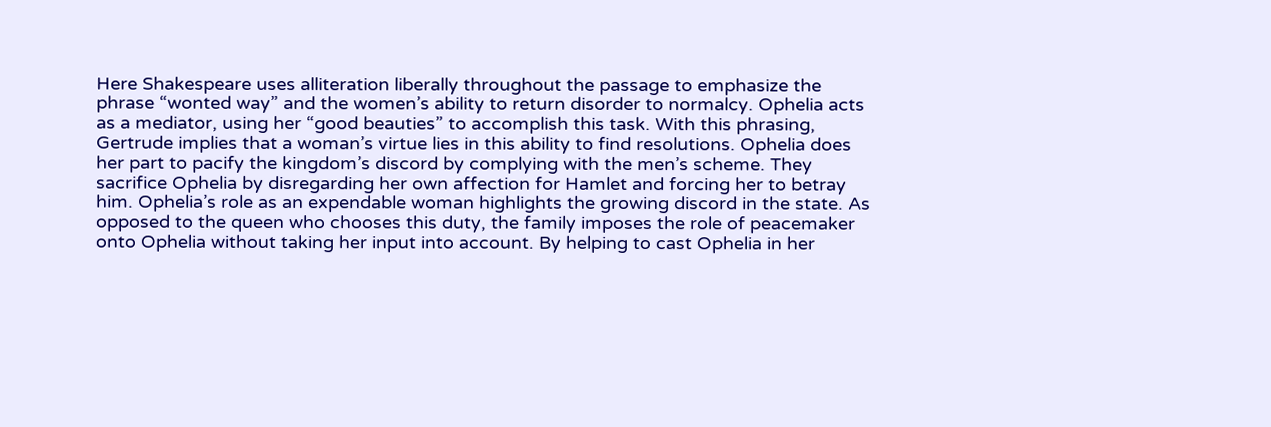Here Shakespeare uses alliteration liberally throughout the passage to emphasize the phrase “wonted way” and the women’s ability to return disorder to normalcy. Ophelia acts as a mediator, using her “good beauties” to accomplish this task. With this phrasing, Gertrude implies that a woman’s virtue lies in this ability to find resolutions. Ophelia does her part to pacify the kingdom’s discord by complying with the men’s scheme. They sacrifice Ophelia by disregarding her own affection for Hamlet and forcing her to betray him. Ophelia’s role as an expendable woman highlights the growing discord in the state. As opposed to the queen who chooses this duty, the family imposes the role of peacemaker onto Ophelia without taking her input into account. By helping to cast Ophelia in her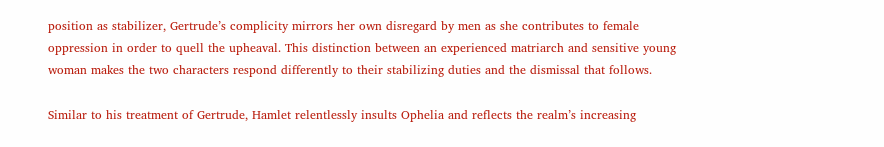position as stabilizer, Gertrude’s complicity mirrors her own disregard by men as she contributes to female oppression in order to quell the upheaval. This distinction between an experienced matriarch and sensitive young woman makes the two characters respond differently to their stabilizing duties and the dismissal that follows.

Similar to his treatment of Gertrude, Hamlet relentlessly insults Ophelia and reflects the realm’s increasing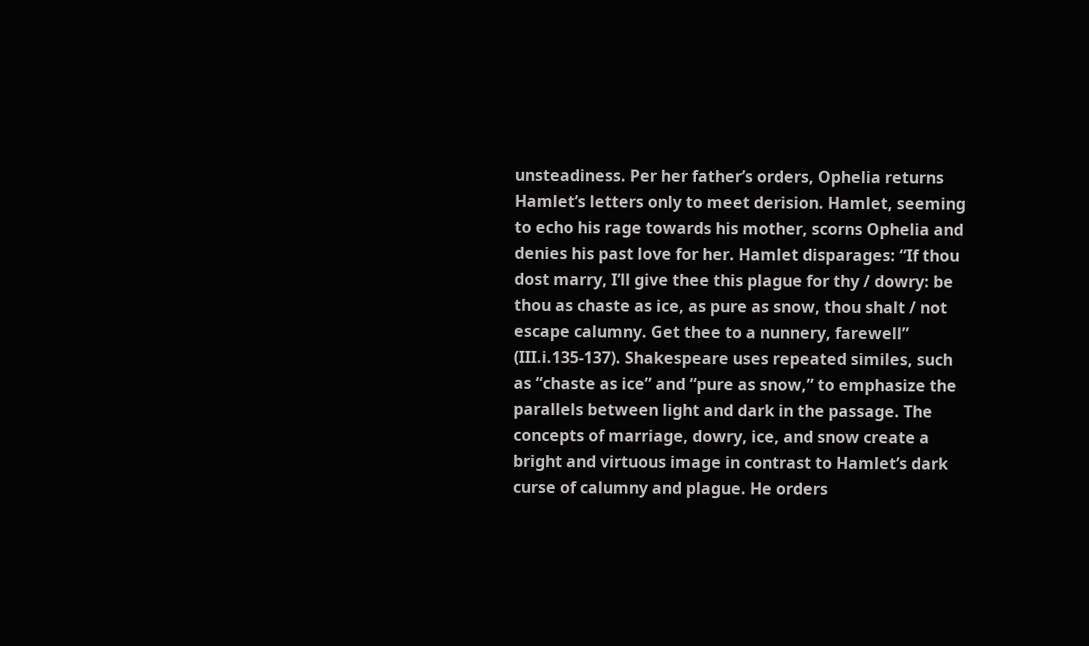unsteadiness. Per her father’s orders, Ophelia returns Hamlet’s letters only to meet derision. Hamlet, seeming to echo his rage towards his mother, scorns Ophelia and denies his past love for her. Hamlet disparages: “If thou dost marry, I’ll give thee this plague for thy / dowry: be thou as chaste as ice, as pure as snow, thou shalt / not escape calumny. Get thee to a nunnery, farewell” (III.i.135-137). Shakespeare uses repeated similes, such as “chaste as ice” and “pure as snow,” to emphasize the parallels between light and dark in the passage. The concepts of marriage, dowry, ice, and snow create a bright and virtuous image in contrast to Hamlet’s dark curse of calumny and plague. He orders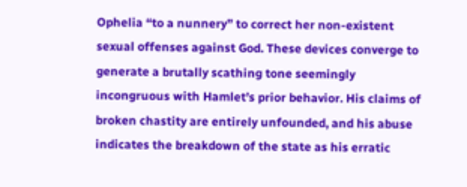Ophelia “to a nunnery” to correct her non-existent sexual offenses against God. These devices converge to generate a brutally scathing tone seemingly incongruous with Hamlet’s prior behavior. His claims of broken chastity are entirely unfounded, and his abuse indicates the breakdown of the state as his erratic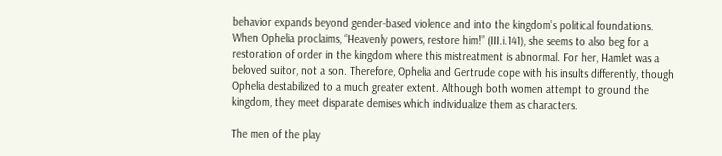behavior expands beyond gender-based violence and into the kingdom’s political foundations. When Ophelia proclaims, “Heavenly powers, restore him!” (III.i.141), she seems to also beg for a restoration of order in the kingdom where this mistreatment is abnormal. For her, Hamlet was a beloved suitor, not a son. Therefore, Ophelia and Gertrude cope with his insults differently, though Ophelia destabilized to a much greater extent. Although both women attempt to ground the kingdom, they meet disparate demises which individualize them as characters.

The men of the play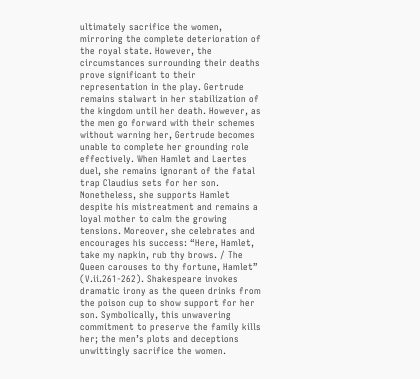ultimately sacrifice the women, mirroring the complete deterioration of the royal state. However, the circumstances surrounding their deaths prove significant to their representation in the play. Gertrude remains stalwart in her stabilization of the kingdom until her death. However, as the men go forward with their schemes without warning her, Gertrude becomes unable to complete her grounding role effectively. When Hamlet and Laertes duel, she remains ignorant of the fatal trap Claudius sets for her son. Nonetheless, she supports Hamlet despite his mistreatment and remains a loyal mother to calm the growing tensions. Moreover, she celebrates and encourages his success: “Here, Hamlet, take my napkin, rub thy brows. / The Queen carouses to thy fortune, Hamlet” (V.ii.261-262). Shakespeare invokes dramatic irony as the queen drinks from the poison cup to show support for her son. Symbolically, this unwavering commitment to preserve the family kills her; the men’s plots and deceptions unwittingly sacrifice the women.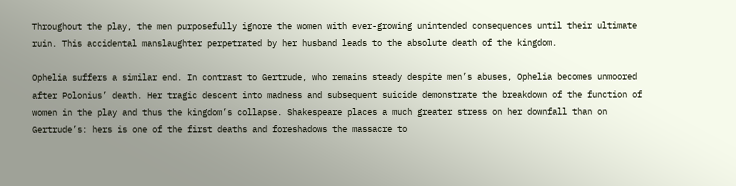Throughout the play, the men purposefully ignore the women with ever-growing unintended consequences until their ultimate ruin. This accidental manslaughter perpetrated by her husband leads to the absolute death of the kingdom.

Ophelia suffers a similar end. In contrast to Gertrude, who remains steady despite men’s abuses, Ophelia becomes unmoored after Polonius’ death. Her tragic descent into madness and subsequent suicide demonstrate the breakdown of the function of women in the play and thus the kingdom’s collapse. Shakespeare places a much greater stress on her downfall than on Gertrude’s: hers is one of the first deaths and foreshadows the massacre to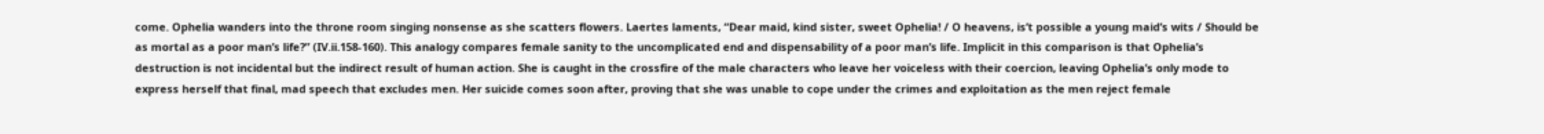come. Ophelia wanders into the throne room singing nonsense as she scatters flowers. Laertes laments, “Dear maid, kind sister, sweet Ophelia! / O heavens, is’t possible a young maid’s wits / Should be as mortal as a poor man’s life?” (IV.ii.158-160). This analogy compares female sanity to the uncomplicated end and dispensability of a poor man’s life. Implicit in this comparison is that Ophelia’s destruction is not incidental but the indirect result of human action. She is caught in the crossfire of the male characters who leave her voiceless with their coercion, leaving Ophelia’s only mode to express herself that final, mad speech that excludes men. Her suicide comes soon after, proving that she was unable to cope under the crimes and exploitation as the men reject female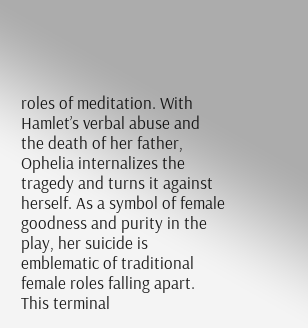roles of meditation. With Hamlet’s verbal abuse and the death of her father, Ophelia internalizes the tragedy and turns it against herself. As a symbol of female goodness and purity in the play, her suicide is emblematic of traditional female roles falling apart. This terminal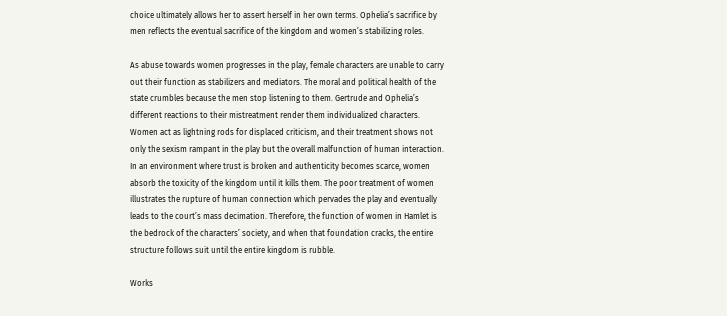choice ultimately allows her to assert herself in her own terms. Ophelia’s sacrifice by men reflects the eventual sacrifice of the kingdom and women’s stabilizing roles.

As abuse towards women progresses in the play, female characters are unable to carry out their function as stabilizers and mediators. The moral and political health of the state crumbles because the men stop listening to them. Gertrude and Ophelia’s different reactions to their mistreatment render them individualized characters. Women act as lightning rods for displaced criticism, and their treatment shows not only the sexism rampant in the play but the overall malfunction of human interaction. In an environment where trust is broken and authenticity becomes scarce, women absorb the toxicity of the kingdom until it kills them. The poor treatment of women illustrates the rupture of human connection which pervades the play and eventually leads to the court’s mass decimation. Therefore, the function of women in Hamlet is the bedrock of the characters’ society, and when that foundation cracks, the entire structure follows suit until the entire kingdom is rubble.

Works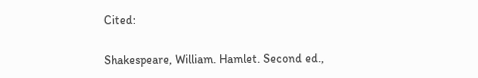Cited:

Shakespeare, William. Hamlet. Second ed.,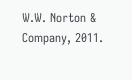W.W. Norton & Company, 2011.